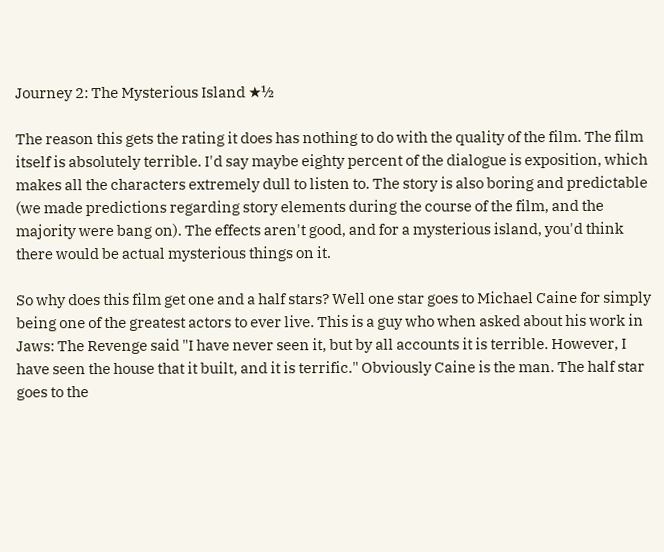Journey 2: The Mysterious Island ★½

The reason this gets the rating it does has nothing to do with the quality of the film. The film itself is absolutely terrible. I'd say maybe eighty percent of the dialogue is exposition, which makes all the characters extremely dull to listen to. The story is also boring and predictable (we made predictions regarding story elements during the course of the film, and the majority were bang on). The effects aren't good, and for a mysterious island, you'd think there would be actual mysterious things on it.

So why does this film get one and a half stars? Well one star goes to Michael Caine for simply being one of the greatest actors to ever live. This is a guy who when asked about his work in Jaws: The Revenge said "I have never seen it, but by all accounts it is terrible. However, I have seen the house that it built, and it is terrific." Obviously Caine is the man. The half star goes to the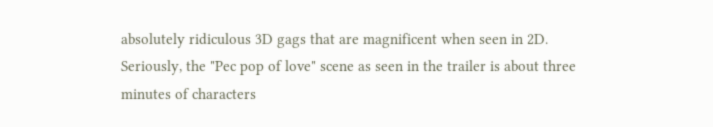absolutely ridiculous 3D gags that are magnificent when seen in 2D. Seriously, the "Pec pop of love" scene as seen in the trailer is about three minutes of characters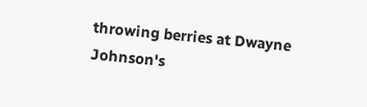throwing berries at Dwayne Johnson's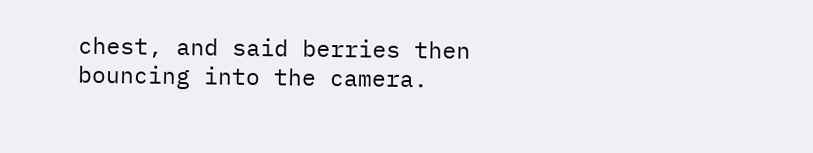chest, and said berries then bouncing into the camera.